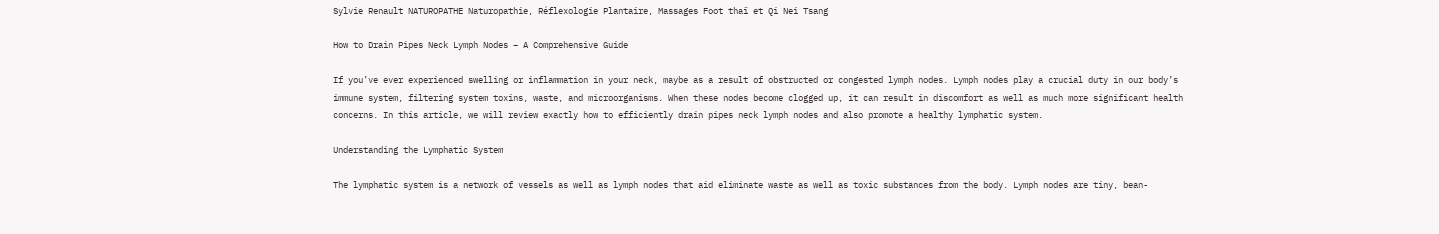Sylvie Renault NATUROPATHE Naturopathie, Réflexologie Plantaire, Massages Foot thaï et Qi Nei Tsang

How to Drain Pipes Neck Lymph Nodes – A Comprehensive Guide

If you’ve ever experienced swelling or inflammation in your neck, maybe as a result of obstructed or congested lymph nodes. Lymph nodes play a crucial duty in our body’s immune system, filtering system toxins, waste, and microorganisms. When these nodes become clogged up, it can result in discomfort as well as much more significant health concerns. In this article, we will review exactly how to efficiently drain pipes neck lymph nodes and also promote a healthy lymphatic system.

Understanding the Lymphatic System

The lymphatic system is a network of vessels as well as lymph nodes that aid eliminate waste as well as toxic substances from the body. Lymph nodes are tiny, bean-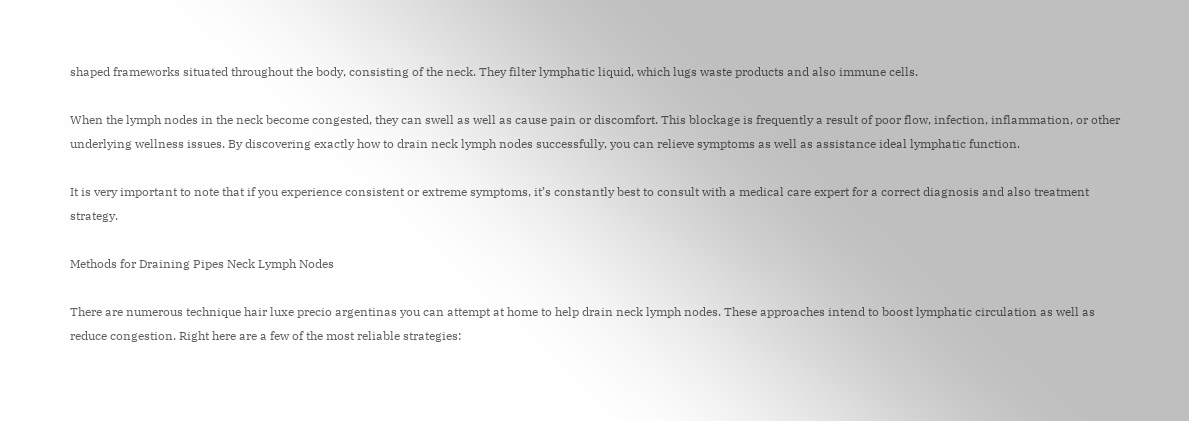shaped frameworks situated throughout the body, consisting of the neck. They filter lymphatic liquid, which lugs waste products and also immune cells.

When the lymph nodes in the neck become congested, they can swell as well as cause pain or discomfort. This blockage is frequently a result of poor flow, infection, inflammation, or other underlying wellness issues. By discovering exactly how to drain neck lymph nodes successfully, you can relieve symptoms as well as assistance ideal lymphatic function.

It is very important to note that if you experience consistent or extreme symptoms, it’s constantly best to consult with a medical care expert for a correct diagnosis and also treatment strategy.

Methods for Draining Pipes Neck Lymph Nodes

There are numerous technique hair luxe precio argentinas you can attempt at home to help drain neck lymph nodes. These approaches intend to boost lymphatic circulation as well as reduce congestion. Right here are a few of the most reliable strategies: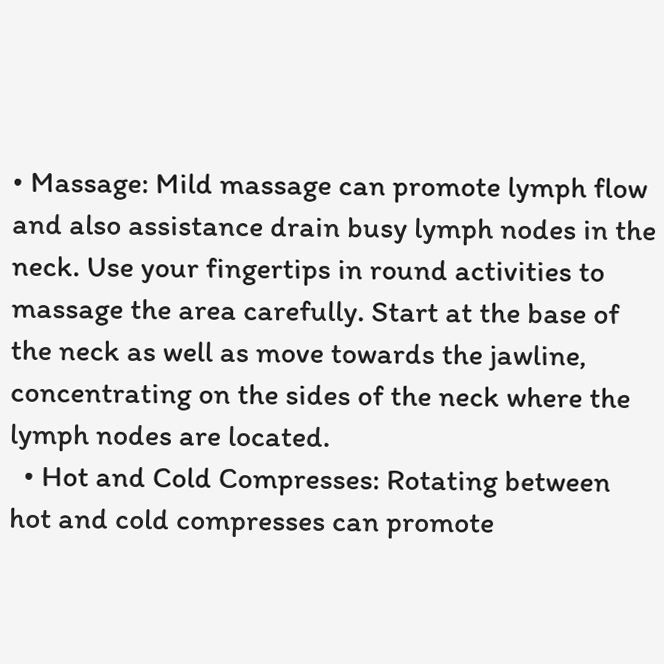• Massage: Mild massage can promote lymph flow and also assistance drain busy lymph nodes in the neck. Use your fingertips in round activities to massage the area carefully. Start at the base of the neck as well as move towards the jawline, concentrating on the sides of the neck where the lymph nodes are located.
  • Hot and Cold Compresses: Rotating between hot and cold compresses can promote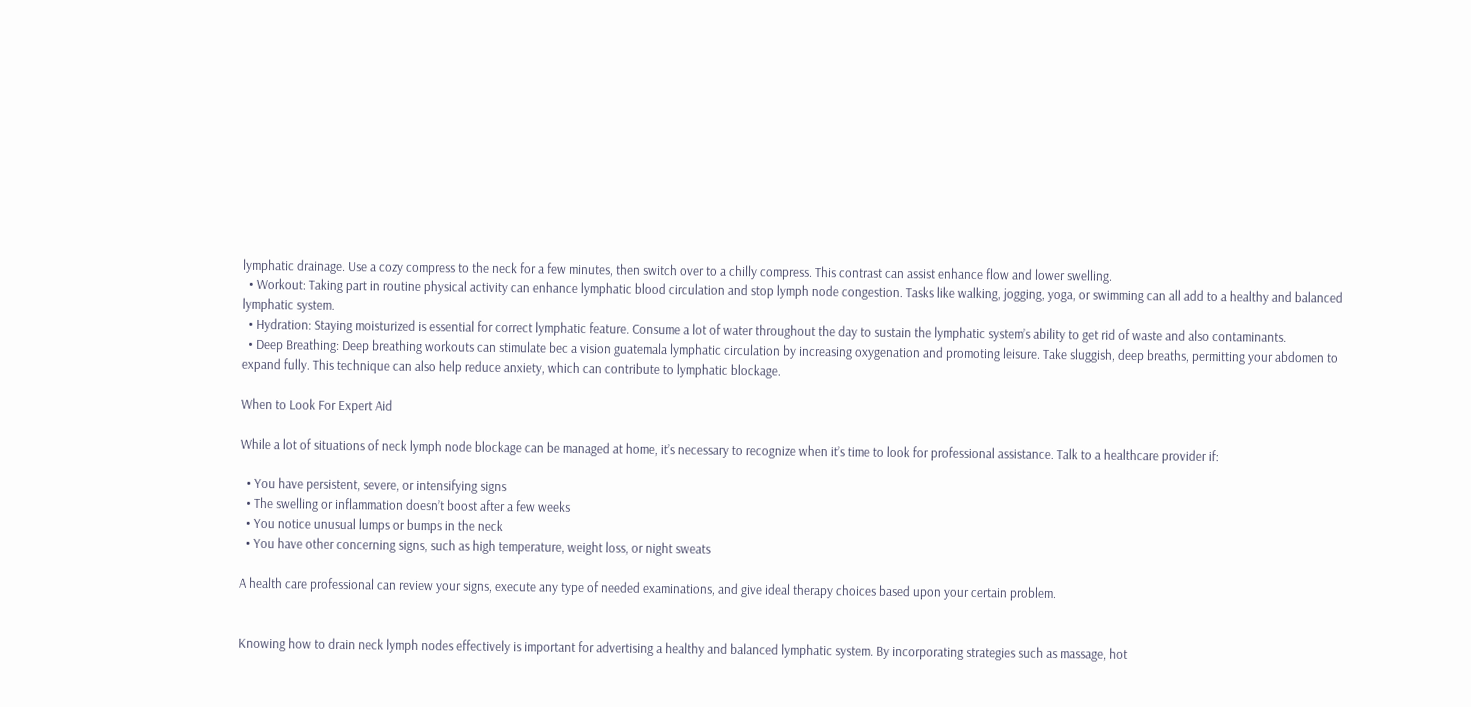lymphatic drainage. Use a cozy compress to the neck for a few minutes, then switch over to a chilly compress. This contrast can assist enhance flow and lower swelling.
  • Workout: Taking part in routine physical activity can enhance lymphatic blood circulation and stop lymph node congestion. Tasks like walking, jogging, yoga, or swimming can all add to a healthy and balanced lymphatic system.
  • Hydration: Staying moisturized is essential for correct lymphatic feature. Consume a lot of water throughout the day to sustain the lymphatic system’s ability to get rid of waste and also contaminants.
  • Deep Breathing: Deep breathing workouts can stimulate bec a vision guatemala lymphatic circulation by increasing oxygenation and promoting leisure. Take sluggish, deep breaths, permitting your abdomen to expand fully. This technique can also help reduce anxiety, which can contribute to lymphatic blockage.

When to Look For Expert Aid

While a lot of situations of neck lymph node blockage can be managed at home, it’s necessary to recognize when it’s time to look for professional assistance. Talk to a healthcare provider if:

  • You have persistent, severe, or intensifying signs
  • The swelling or inflammation doesn’t boost after a few weeks
  • You notice unusual lumps or bumps in the neck
  • You have other concerning signs, such as high temperature, weight loss, or night sweats

A health care professional can review your signs, execute any type of needed examinations, and give ideal therapy choices based upon your certain problem.


Knowing how to drain neck lymph nodes effectively is important for advertising a healthy and balanced lymphatic system. By incorporating strategies such as massage, hot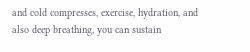and cold compresses, exercise, hydration, and also deep breathing, you can sustain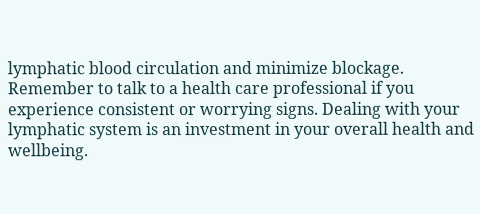lymphatic blood circulation and minimize blockage. Remember to talk to a health care professional if you experience consistent or worrying signs. Dealing with your lymphatic system is an investment in your overall health and wellbeing.